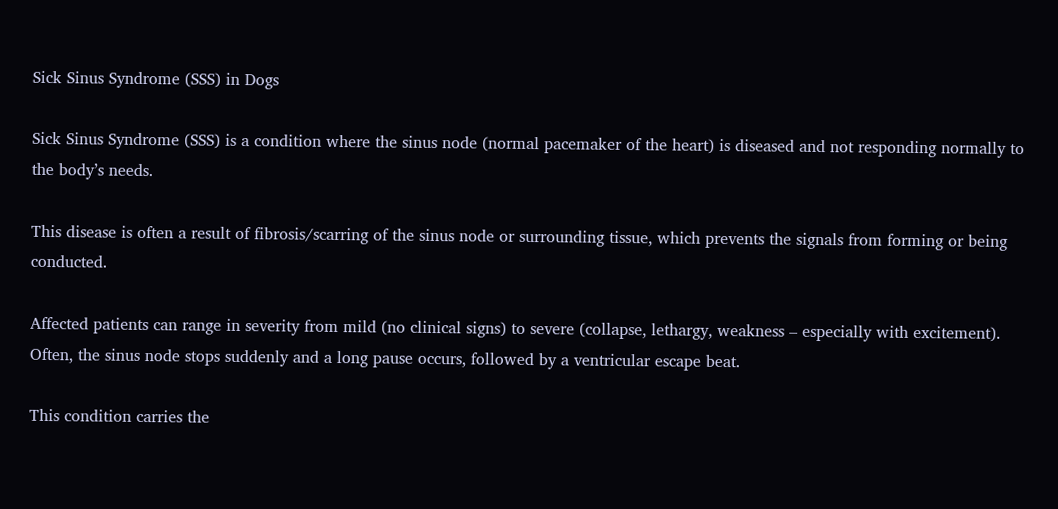Sick Sinus Syndrome (SSS) in Dogs

Sick Sinus Syndrome (SSS) is a condition where the sinus node (normal pacemaker of the heart) is diseased and not responding normally to the body’s needs.

This disease is often a result of fibrosis/scarring of the sinus node or surrounding tissue, which prevents the signals from forming or being conducted.

Affected patients can range in severity from mild (no clinical signs) to severe (collapse, lethargy, weakness – especially with excitement).  Often, the sinus node stops suddenly and a long pause occurs, followed by a ventricular escape beat.

This condition carries the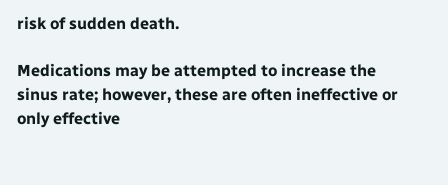risk of sudden death.

Medications may be attempted to increase the sinus rate; however, these are often ineffective or only effective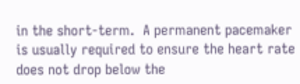in the short-term.  A permanent pacemaker is usually required to ensure the heart rate does not drop below the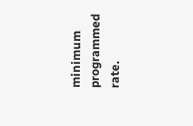minimum programmed rate.